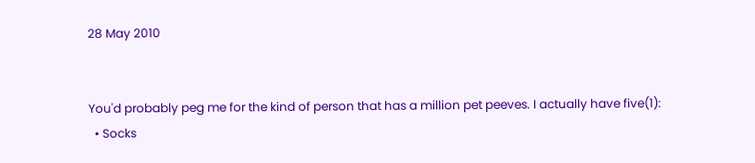28 May 2010


You'd probably peg me for the kind of person that has a million pet peeves. I actually have five(1):
  • Socks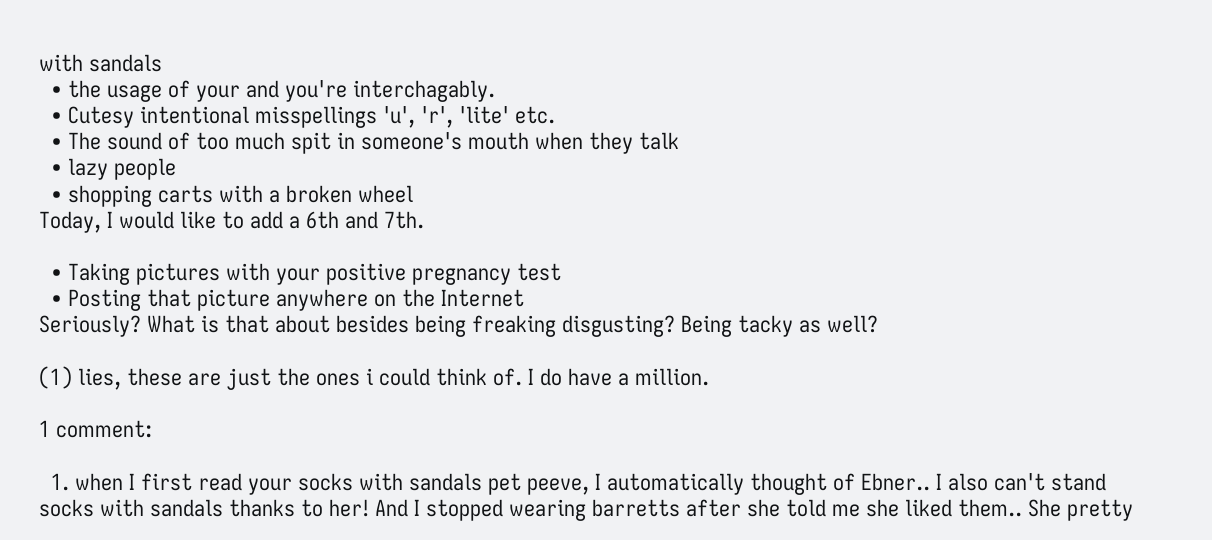with sandals
  • the usage of your and you're interchagably.
  • Cutesy intentional misspellings 'u', 'r', 'lite' etc.
  • The sound of too much spit in someone's mouth when they talk
  • lazy people
  • shopping carts with a broken wheel
Today, I would like to add a 6th and 7th.

  • Taking pictures with your positive pregnancy test
  • Posting that picture anywhere on the Internet
Seriously? What is that about besides being freaking disgusting? Being tacky as well?

(1) lies, these are just the ones i could think of. I do have a million.

1 comment:

  1. when I first read your socks with sandals pet peeve, I automatically thought of Ebner.. I also can't stand socks with sandals thanks to her! And I stopped wearing barretts after she told me she liked them.. She pretty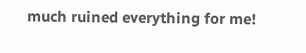much ruined everything for me!